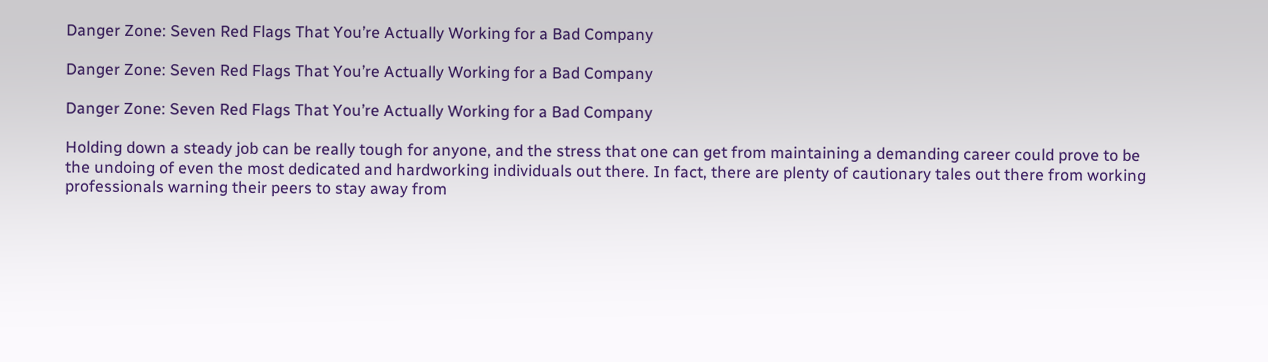Danger Zone: Seven Red Flags That You’re Actually Working for a Bad Company

Danger Zone: Seven Red Flags That You’re Actually Working for a Bad Company

Danger Zone: Seven Red Flags That You’re Actually Working for a Bad Company

Holding down a steady job can be really tough for anyone, and the stress that one can get from maintaining a demanding career could prove to be the undoing of even the most dedicated and hardworking individuals out there. In fact, there are plenty of cautionary tales out there from working professionals warning their peers to stay away from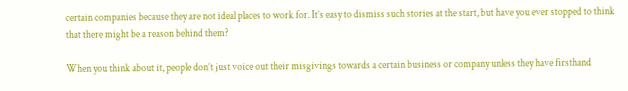certain companies because they are not ideal places to work for. It’s easy to dismiss such stories at the start, but have you ever stopped to think that there might be a reason behind them?

When you think about it, people don’t just voice out their misgivings towards a certain business or company unless they have firsthand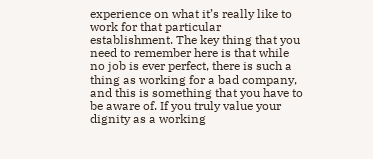experience on what it’s really like to work for that particular establishment. The key thing that you need to remember here is that while no job is ever perfect, there is such a thing as working for a bad company, and this is something that you have to be aware of. If you truly value your dignity as a working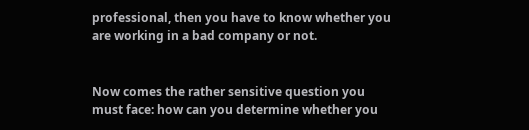professional, then you have to know whether you are working in a bad company or not.


Now comes the rather sensitive question you must face: how can you determine whether you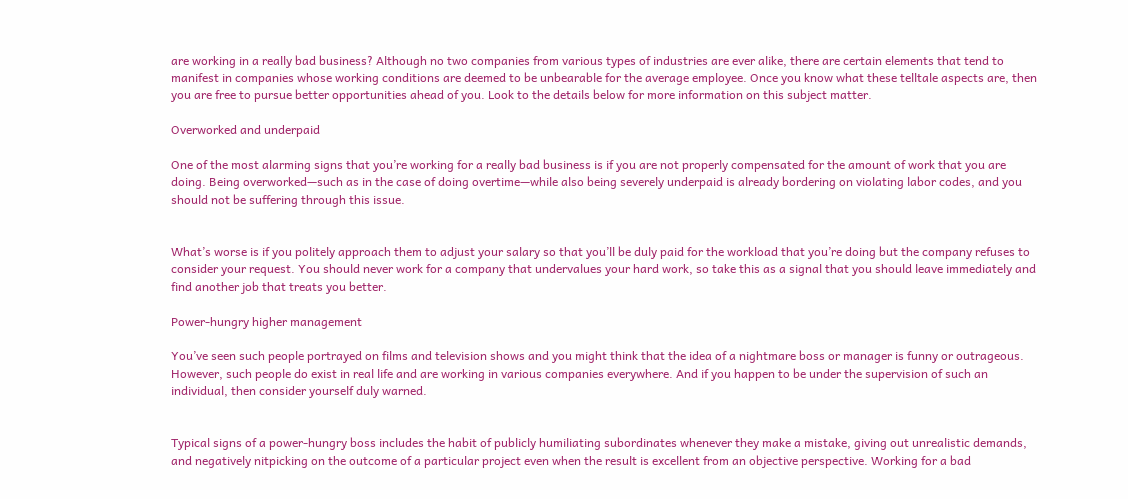are working in a really bad business? Although no two companies from various types of industries are ever alike, there are certain elements that tend to manifest in companies whose working conditions are deemed to be unbearable for the average employee. Once you know what these telltale aspects are, then you are free to pursue better opportunities ahead of you. Look to the details below for more information on this subject matter.

Overworked and underpaid

One of the most alarming signs that you’re working for a really bad business is if you are not properly compensated for the amount of work that you are doing. Being overworked—such as in the case of doing overtime—while also being severely underpaid is already bordering on violating labor codes, and you should not be suffering through this issue.


What’s worse is if you politely approach them to adjust your salary so that you’ll be duly paid for the workload that you’re doing but the company refuses to consider your request. You should never work for a company that undervalues your hard work, so take this as a signal that you should leave immediately and find another job that treats you better.

Power-hungry higher management

You’ve seen such people portrayed on films and television shows and you might think that the idea of a nightmare boss or manager is funny or outrageous. However, such people do exist in real life and are working in various companies everywhere. And if you happen to be under the supervision of such an individual, then consider yourself duly warned.


Typical signs of a power-hungry boss includes the habit of publicly humiliating subordinates whenever they make a mistake, giving out unrealistic demands, and negatively nitpicking on the outcome of a particular project even when the result is excellent from an objective perspective. Working for a bad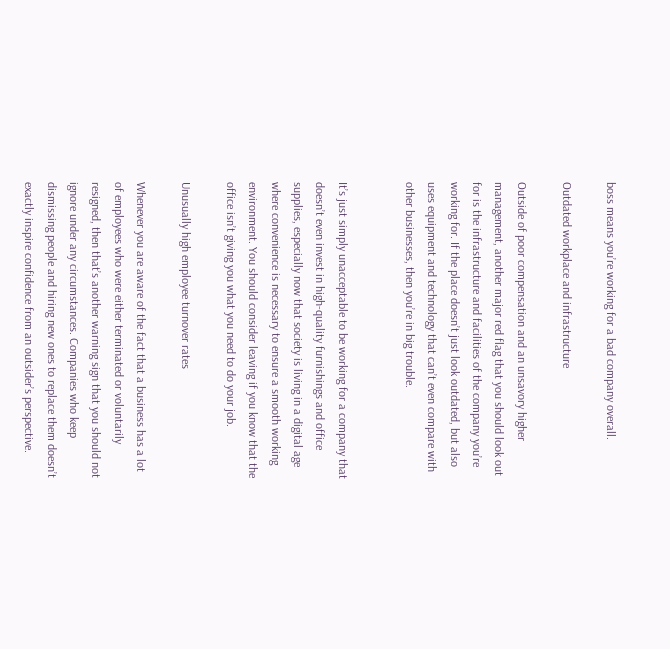boss means you’re working for a bad company overall.

Outdated workplace and infrastructure

Outside of poor compensation and an unsavory higher management, another major red flag that you should look out for is the infrastructure and facilities of the company you’re working for. If the place doesn’t just look outdated, but also uses equipment and technology that can’t even compare with other businesses, then you’re in big trouble.


It’s just simply unacceptable to be working for a company that doesn’t even invest in high-quality furnishings and office supplies, especially now that society is living in a digital age where convenience is necessary to ensure a smooth working environment. You should consider leaving if you know that the office isn’t giving you what you need to do your job.

Unusually high employee turnover rates

Whenever you are aware of the fact that a business has a lot of employees who were either terminated or voluntarily resigned, then that’s another warning sign that you should not ignore under any circumstances. Companies who keep dismissing people and hiring new ones to replace them doesn’t exactly inspire confidence from an outsider’s perspective.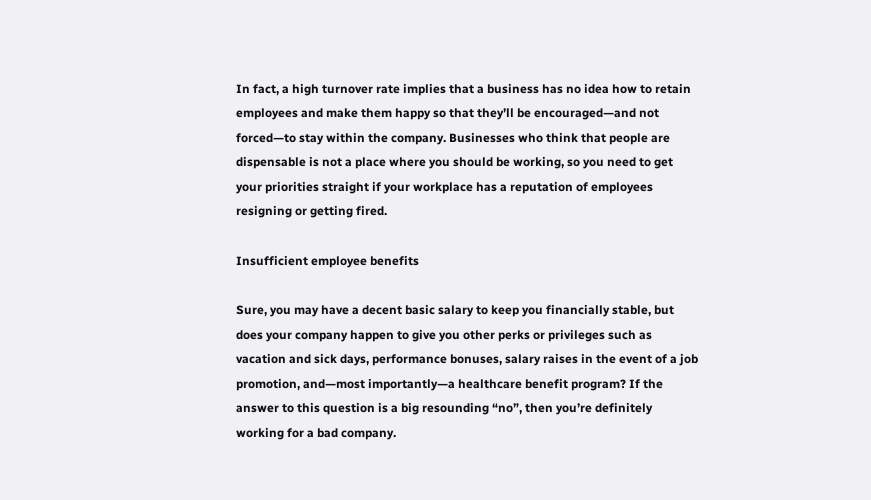In fact, a high turnover rate implies that a business has no idea how to retain employees and make them happy so that they’ll be encouraged—and not forced—to stay within the company. Businesses who think that people are dispensable is not a place where you should be working, so you need to get your priorities straight if your workplace has a reputation of employees resigning or getting fired.

Insufficient employee benefits

Sure, you may have a decent basic salary to keep you financially stable, but does your company happen to give you other perks or privileges such as vacation and sick days, performance bonuses, salary raises in the event of a job promotion, and—most importantly—a healthcare benefit program? If the answer to this question is a big resounding “no”, then you’re definitely working for a bad company.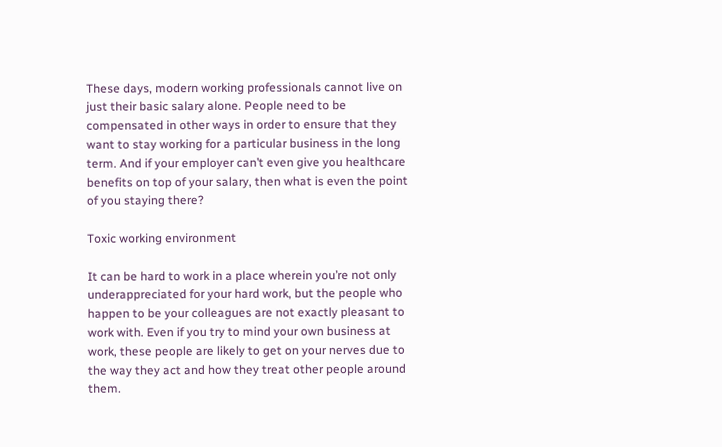These days, modern working professionals cannot live on just their basic salary alone. People need to be compensated in other ways in order to ensure that they want to stay working for a particular business in the long term. And if your employer can’t even give you healthcare benefits on top of your salary, then what is even the point of you staying there?

Toxic working environment

It can be hard to work in a place wherein you’re not only underappreciated for your hard work, but the people who happen to be your colleagues are not exactly pleasant to work with. Even if you try to mind your own business at work, these people are likely to get on your nerves due to the way they act and how they treat other people around them.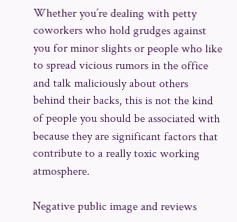Whether you’re dealing with petty coworkers who hold grudges against you for minor slights or people who like to spread vicious rumors in the office and talk maliciously about others behind their backs, this is not the kind of people you should be associated with because they are significant factors that contribute to a really toxic working atmosphere.

Negative public image and reviews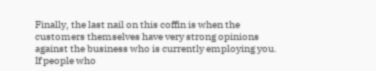Finally, the last nail on this coffin is when the customers themselves have very strong opinions against the business who is currently employing you. If people who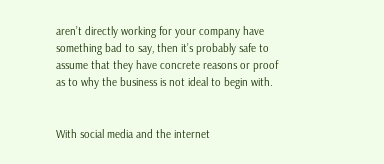aren’t directly working for your company have something bad to say, then it’s probably safe to assume that they have concrete reasons or proof as to why the business is not ideal to begin with.


With social media and the internet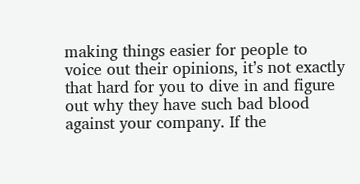making things easier for people to voice out their opinions, it’s not exactly that hard for you to dive in and figure out why they have such bad blood against your company. If the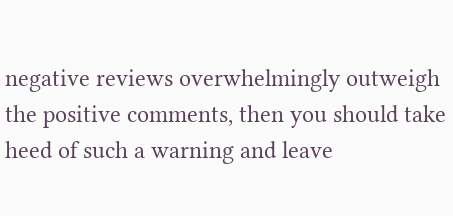negative reviews overwhelmingly outweigh the positive comments, then you should take heed of such a warning and leave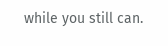while you still can.